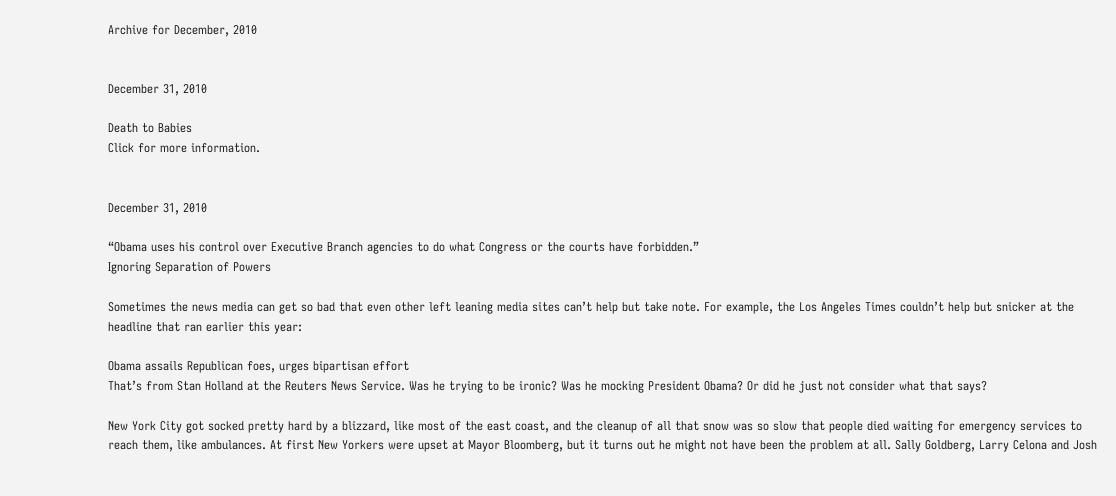Archive for December, 2010


December 31, 2010

Death to Babies
Click for more information.


December 31, 2010

“Obama uses his control over Executive Branch agencies to do what Congress or the courts have forbidden.”
Ignoring Separation of Powers

Sometimes the news media can get so bad that even other left leaning media sites can’t help but take note. For example, the Los Angeles Times couldn’t help but snicker at the headline that ran earlier this year:

Obama assails Republican foes, urges bipartisan effort
That’s from Stan Holland at the Reuters News Service. Was he trying to be ironic? Was he mocking President Obama? Or did he just not consider what that says?

New York City got socked pretty hard by a blizzard, like most of the east coast, and the cleanup of all that snow was so slow that people died waiting for emergency services to reach them, like ambulances. At first New Yorkers were upset at Mayor Bloomberg, but it turns out he might not have been the problem at all. Sally Goldberg, Larry Celona and Josh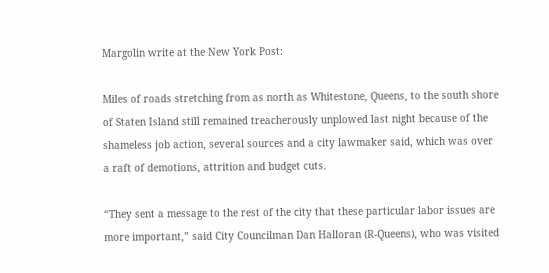Margolin write at the New York Post:

Miles of roads stretching from as north as Whitestone, Queens, to the south shore of Staten Island still remained treacherously unplowed last night because of the shameless job action, several sources and a city lawmaker said, which was over a raft of demotions, attrition and budget cuts.

“They sent a message to the rest of the city that these particular labor issues are more important,” said City Councilman Dan Halloran (R-Queens), who was visited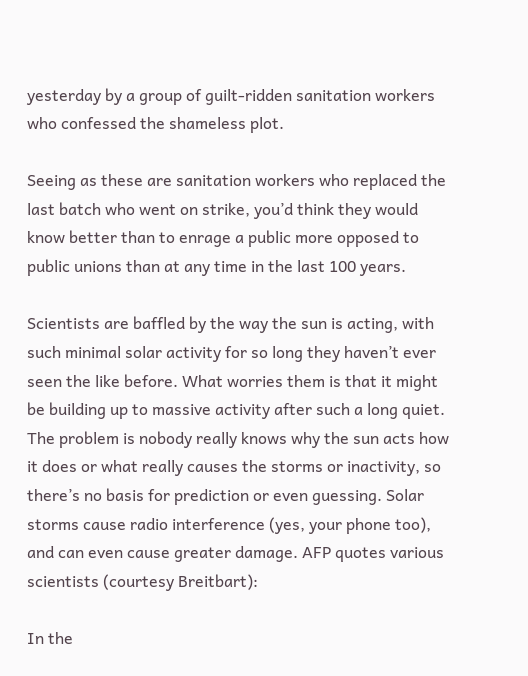yesterday by a group of guilt-ridden sanitation workers who confessed the shameless plot.

Seeing as these are sanitation workers who replaced the last batch who went on strike, you’d think they would know better than to enrage a public more opposed to public unions than at any time in the last 100 years.

Scientists are baffled by the way the sun is acting, with such minimal solar activity for so long they haven’t ever seen the like before. What worries them is that it might be building up to massive activity after such a long quiet. The problem is nobody really knows why the sun acts how it does or what really causes the storms or inactivity, so there’s no basis for prediction or even guessing. Solar storms cause radio interference (yes, your phone too), and can even cause greater damage. AFP quotes various scientists (courtesy Breitbart):

In the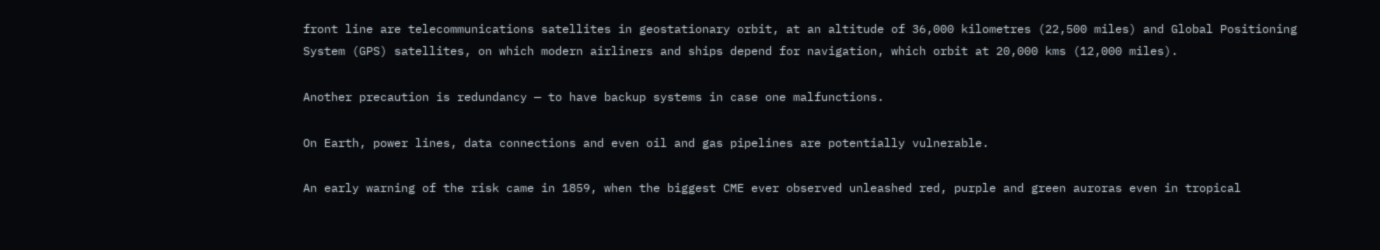front line are telecommunications satellites in geostationary orbit, at an altitude of 36,000 kilometres (22,500 miles) and Global Positioning System (GPS) satellites, on which modern airliners and ships depend for navigation, which orbit at 20,000 kms (12,000 miles).

Another precaution is redundancy — to have backup systems in case one malfunctions.

On Earth, power lines, data connections and even oil and gas pipelines are potentially vulnerable.

An early warning of the risk came in 1859, when the biggest CME ever observed unleashed red, purple and green auroras even in tropical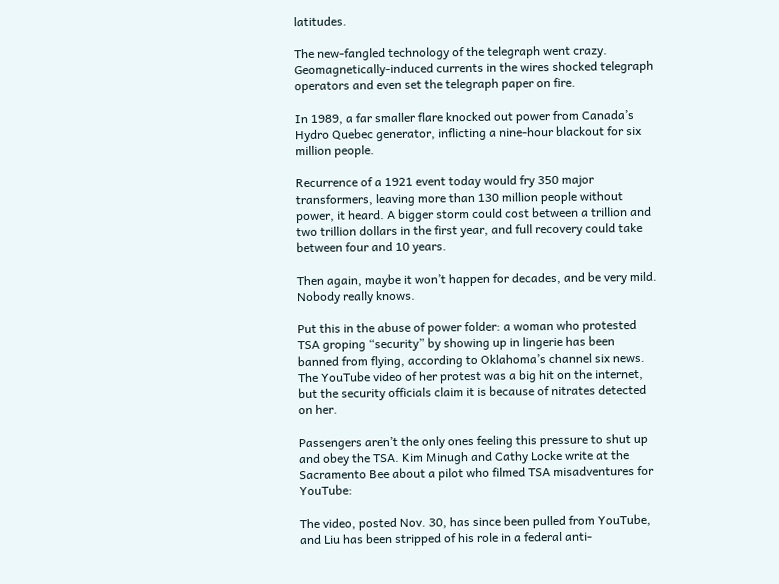latitudes.

The new-fangled technology of the telegraph went crazy. Geomagnetically-induced currents in the wires shocked telegraph operators and even set the telegraph paper on fire.

In 1989, a far smaller flare knocked out power from Canada’s Hydro Quebec generator, inflicting a nine-hour blackout for six million people.

Recurrence of a 1921 event today would fry 350 major transformers, leaving more than 130 million people without power, it heard. A bigger storm could cost between a trillion and two trillion dollars in the first year, and full recovery could take between four and 10 years.

Then again, maybe it won’t happen for decades, and be very mild. Nobody really knows.

Put this in the abuse of power folder: a woman who protested TSA groping “security” by showing up in lingerie has been banned from flying, according to Oklahoma’s channel six news. The YouTube video of her protest was a big hit on the internet, but the security officials claim it is because of nitrates detected on her.

Passengers aren’t the only ones feeling this pressure to shut up and obey the TSA. Kim Minugh and Cathy Locke write at the Sacramento Bee about a pilot who filmed TSA misadventures for YouTube:

The video, posted Nov. 30, has since been pulled from YouTube, and Liu has been stripped of his role in a federal anti-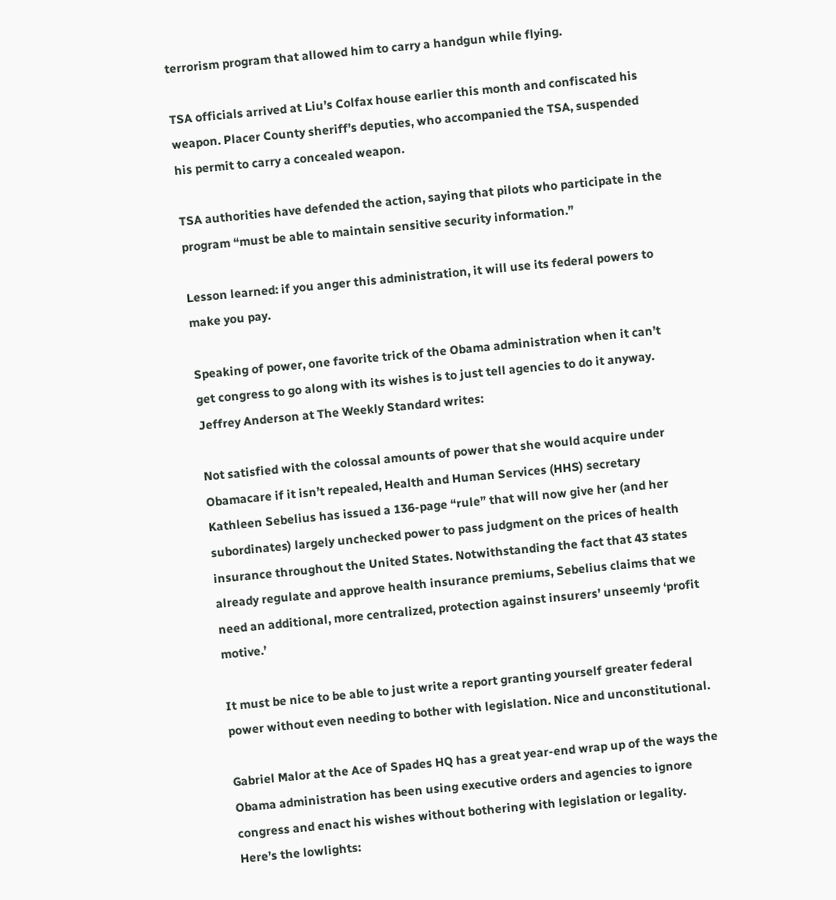terrorism program that allowed him to carry a handgun while flying.

TSA officials arrived at Liu’s Colfax house earlier this month and confiscated his weapon. Placer County sheriff’s deputies, who accompanied the TSA, suspended his permit to carry a concealed weapon.

TSA authorities have defended the action, saying that pilots who participate in the program “must be able to maintain sensitive security information.”

Lesson learned: if you anger this administration, it will use its federal powers to make you pay.

Speaking of power, one favorite trick of the Obama administration when it can’t get congress to go along with its wishes is to just tell agencies to do it anyway. Jeffrey Anderson at The Weekly Standard writes:

Not satisfied with the colossal amounts of power that she would acquire under Obamacare if it isn’t repealed, Health and Human Services (HHS) secretary Kathleen Sebelius has issued a 136-page “rule” that will now give her (and her subordinates) largely unchecked power to pass judgment on the prices of health insurance throughout the United States. Notwithstanding the fact that 43 states already regulate and approve health insurance premiums, Sebelius claims that we need an additional, more centralized, protection against insurers’ unseemly ‘profit motive.’

It must be nice to be able to just write a report granting yourself greater federal power without even needing to bother with legislation. Nice and unconstitutional.

Gabriel Malor at the Ace of Spades HQ has a great year-end wrap up of the ways the Obama administration has been using executive orders and agencies to ignore congress and enact his wishes without bothering with legislation or legality. Here’s the lowlights: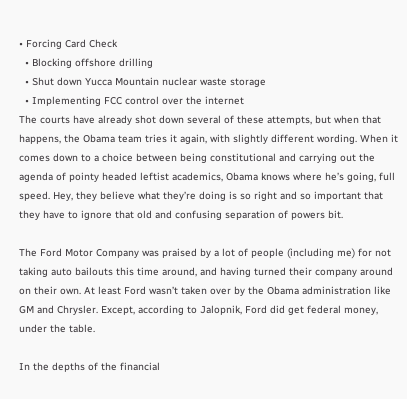• Forcing Card Check
  • Blocking offshore drilling
  • Shut down Yucca Mountain nuclear waste storage
  • Implementing FCC control over the internet
The courts have already shot down several of these attempts, but when that happens, the Obama team tries it again, with slightly different wording. When it comes down to a choice between being constitutional and carrying out the agenda of pointy headed leftist academics, Obama knows where he’s going, full speed. Hey, they believe what they’re doing is so right and so important that they have to ignore that old and confusing separation of powers bit.

The Ford Motor Company was praised by a lot of people (including me) for not taking auto bailouts this time around, and having turned their company around on their own. At least Ford wasn’t taken over by the Obama administration like GM and Chrysler. Except, according to Jalopnik, Ford did get federal money, under the table.

In the depths of the financial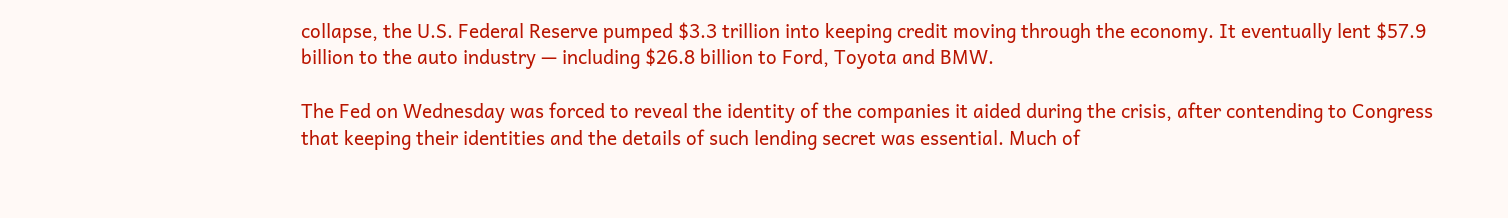collapse, the U.S. Federal Reserve pumped $3.3 trillion into keeping credit moving through the economy. It eventually lent $57.9 billion to the auto industry — including $26.8 billion to Ford, Toyota and BMW.

The Fed on Wednesday was forced to reveal the identity of the companies it aided during the crisis, after contending to Congress that keeping their identities and the details of such lending secret was essential. Much of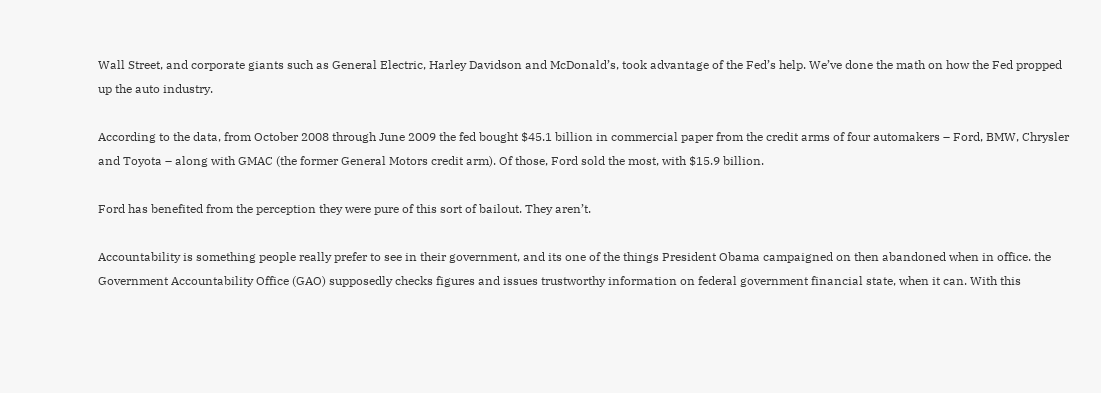Wall Street, and corporate giants such as General Electric, Harley Davidson and McDonald’s, took advantage of the Fed’s help. We’ve done the math on how the Fed propped up the auto industry.

According to the data, from October 2008 through June 2009 the fed bought $45.1 billion in commercial paper from the credit arms of four automakers – Ford, BMW, Chrysler and Toyota – along with GMAC (the former General Motors credit arm). Of those, Ford sold the most, with $15.9 billion.

Ford has benefited from the perception they were pure of this sort of bailout. They aren’t.

Accountability is something people really prefer to see in their government, and its one of the things President Obama campaigned on then abandoned when in office. the Government Accountability Office (GAO) supposedly checks figures and issues trustworthy information on federal government financial state, when it can. With this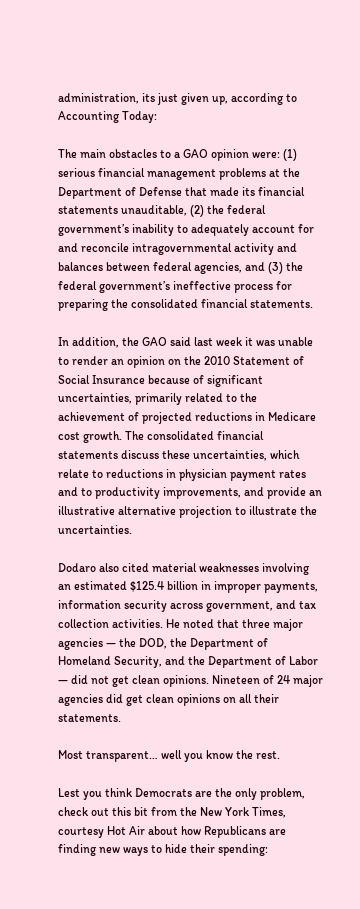administration, its just given up, according to Accounting Today:

The main obstacles to a GAO opinion were: (1) serious financial management problems at the Department of Defense that made its financial statements unauditable, (2) the federal government’s inability to adequately account for and reconcile intragovernmental activity and balances between federal agencies, and (3) the federal government’s ineffective process for preparing the consolidated financial statements.

In addition, the GAO said last week it was unable to render an opinion on the 2010 Statement of Social Insurance because of significant uncertainties, primarily related to the achievement of projected reductions in Medicare cost growth. The consolidated financial statements discuss these uncertainties, which relate to reductions in physician payment rates and to productivity improvements, and provide an illustrative alternative projection to illustrate the uncertainties.

Dodaro also cited material weaknesses involving an estimated $125.4 billion in improper payments, information security across government, and tax collection activities. He noted that three major agencies — the DOD, the Department of Homeland Security, and the Department of Labor — did not get clean opinions. Nineteen of 24 major agencies did get clean opinions on all their statements.

Most transparent… well you know the rest.

Lest you think Democrats are the only problem, check out this bit from the New York Times, courtesy Hot Air about how Republicans are finding new ways to hide their spending: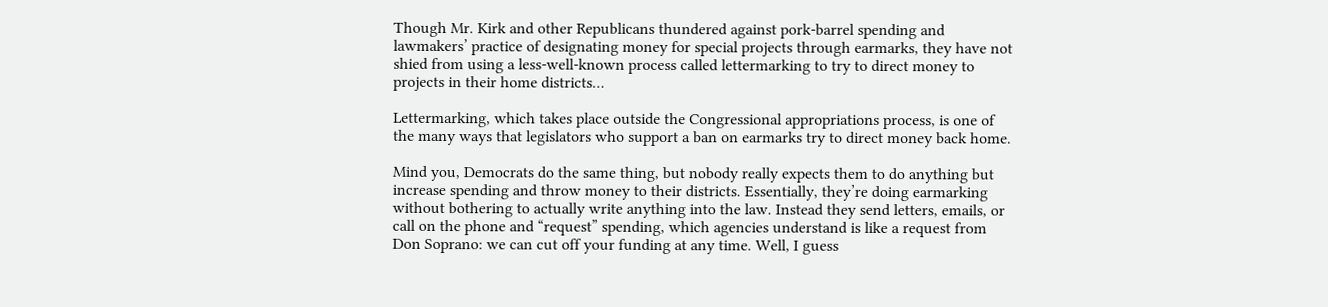Though Mr. Kirk and other Republicans thundered against pork-barrel spending and lawmakers’ practice of designating money for special projects through earmarks, they have not shied from using a less-well-known process called lettermarking to try to direct money to projects in their home districts…

Lettermarking, which takes place outside the Congressional appropriations process, is one of the many ways that legislators who support a ban on earmarks try to direct money back home.

Mind you, Democrats do the same thing, but nobody really expects them to do anything but increase spending and throw money to their districts. Essentially, they’re doing earmarking without bothering to actually write anything into the law. Instead they send letters, emails, or call on the phone and “request” spending, which agencies understand is like a request from Don Soprano: we can cut off your funding at any time. Well, I guess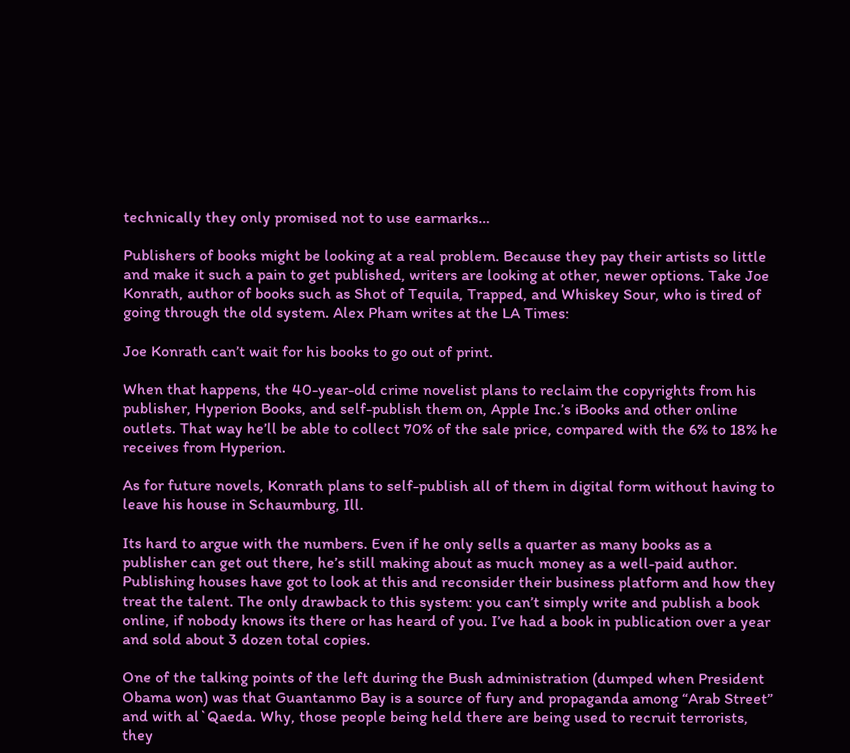technically they only promised not to use earmarks…

Publishers of books might be looking at a real problem. Because they pay their artists so little and make it such a pain to get published, writers are looking at other, newer options. Take Joe Konrath, author of books such as Shot of Tequila, Trapped, and Whiskey Sour, who is tired of going through the old system. Alex Pham writes at the LA Times:

Joe Konrath can’t wait for his books to go out of print.

When that happens, the 40-year-old crime novelist plans to reclaim the copyrights from his publisher, Hyperion Books, and self-publish them on, Apple Inc.’s iBooks and other online outlets. That way he’ll be able to collect 70% of the sale price, compared with the 6% to 18% he receives from Hyperion.

As for future novels, Konrath plans to self-publish all of them in digital form without having to leave his house in Schaumburg, Ill.

Its hard to argue with the numbers. Even if he only sells a quarter as many books as a publisher can get out there, he’s still making about as much money as a well-paid author. Publishing houses have got to look at this and reconsider their business platform and how they treat the talent. The only drawback to this system: you can’t simply write and publish a book online, if nobody knows its there or has heard of you. I’ve had a book in publication over a year and sold about 3 dozen total copies.

One of the talking points of the left during the Bush administration (dumped when President Obama won) was that Guantanmo Bay is a source of fury and propaganda among “Arab Street” and with al`Qaeda. Why, those people being held there are being used to recruit terrorists, they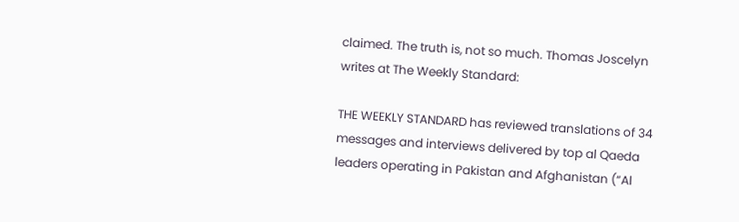claimed. The truth is, not so much. Thomas Joscelyn writes at The Weekly Standard:

THE WEEKLY STANDARD has reviewed translations of 34 messages and interviews delivered by top al Qaeda leaders operating in Pakistan and Afghanistan (“Al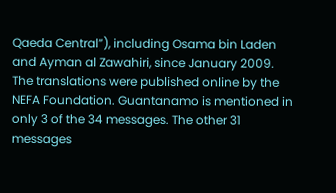Qaeda Central”), including Osama bin Laden and Ayman al Zawahiri, since January 2009. The translations were published online by the NEFA Foundation. Guantanamo is mentioned in only 3 of the 34 messages. The other 31 messages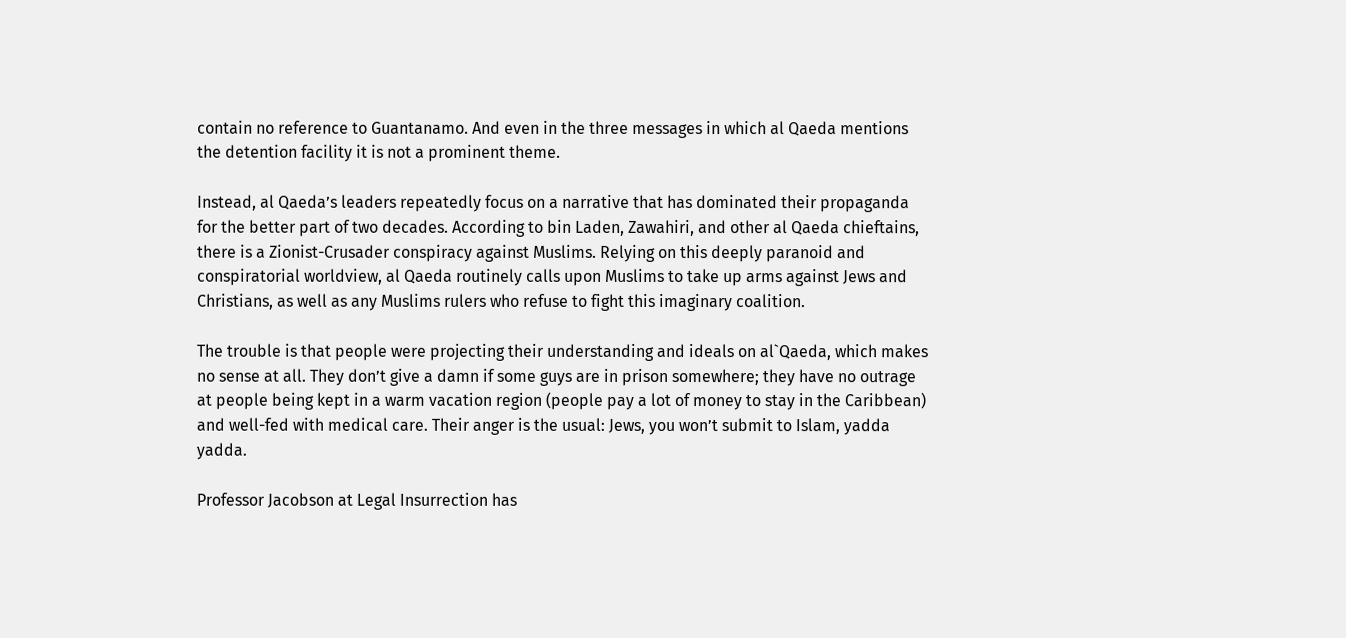contain no reference to Guantanamo. And even in the three messages in which al Qaeda mentions the detention facility it is not a prominent theme.

Instead, al Qaeda’s leaders repeatedly focus on a narrative that has dominated their propaganda for the better part of two decades. According to bin Laden, Zawahiri, and other al Qaeda chieftains, there is a Zionist-Crusader conspiracy against Muslims. Relying on this deeply paranoid and conspiratorial worldview, al Qaeda routinely calls upon Muslims to take up arms against Jews and Christians, as well as any Muslims rulers who refuse to fight this imaginary coalition.

The trouble is that people were projecting their understanding and ideals on al`Qaeda, which makes no sense at all. They don’t give a damn if some guys are in prison somewhere; they have no outrage at people being kept in a warm vacation region (people pay a lot of money to stay in the Caribbean) and well-fed with medical care. Their anger is the usual: Jews, you won’t submit to Islam, yadda yadda.

Professor Jacobson at Legal Insurrection has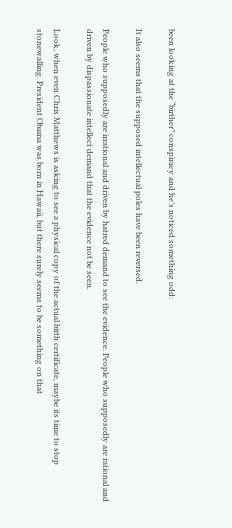been looking at the “birther” conspiracy and he’s noticed something odd:

It also seems that the supposed intellectual poles have been reversed.

People who supposedly are irrational and driven by hatred demand to see the evidence. People who supposedly are rational and driven by dispassionate intellect demand that the evidence not be seen.

Look, when even Chris Matthews is asking to see a physical copy of the actual birth certificate, maybe its time to stop stonewalling. President Obama was born in Hawaii, but there surely seems to be something on that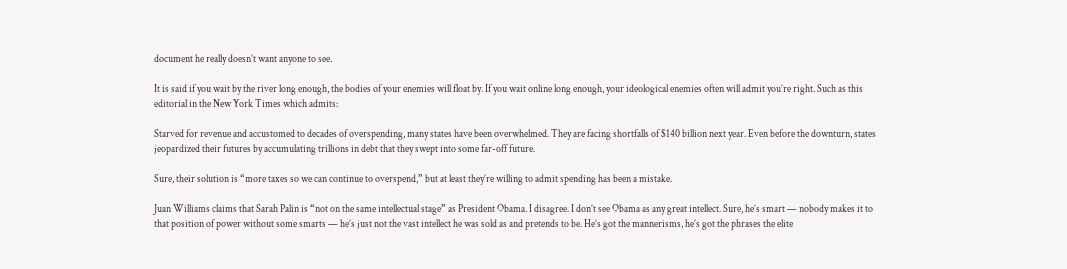document he really doesn’t want anyone to see.

It is said if you wait by the river long enough, the bodies of your enemies will float by. If you wait online long enough, your ideological enemies often will admit you’re right. Such as this editorial in the New York Times which admits:

Starved for revenue and accustomed to decades of overspending, many states have been overwhelmed. They are facing shortfalls of $140 billion next year. Even before the downturn, states jeopardized their futures by accumulating trillions in debt that they swept into some far-off future.

Sure, their solution is “more taxes so we can continue to overspend,” but at least they’re willing to admit spending has been a mistake.

Juan Williams claims that Sarah Palin is “not on the same intellectual stage” as President Obama. I disagree. I don’t see Obama as any great intellect. Sure, he’s smart — nobody makes it to that position of power without some smarts — he’s just not the vast intellect he was sold as and pretends to be. He’s got the mannerisms, he’s got the phrases the elite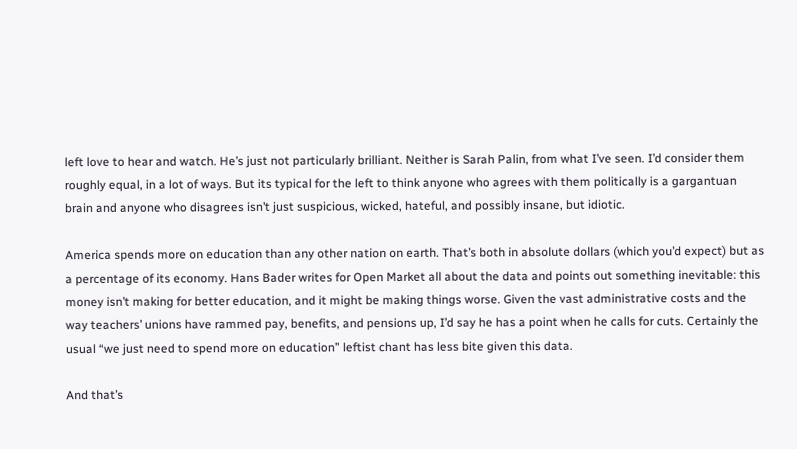left love to hear and watch. He’s just not particularly brilliant. Neither is Sarah Palin, from what I’ve seen. I’d consider them roughly equal, in a lot of ways. But its typical for the left to think anyone who agrees with them politically is a gargantuan brain and anyone who disagrees isn’t just suspicious, wicked, hateful, and possibly insane, but idiotic.

America spends more on education than any other nation on earth. That’s both in absolute dollars (which you’d expect) but as a percentage of its economy. Hans Bader writes for Open Market all about the data and points out something inevitable: this money isn’t making for better education, and it might be making things worse. Given the vast administrative costs and the way teachers’ unions have rammed pay, benefits, and pensions up, I’d say he has a point when he calls for cuts. Certainly the usual “we just need to spend more on education” leftist chant has less bite given this data.

And that’s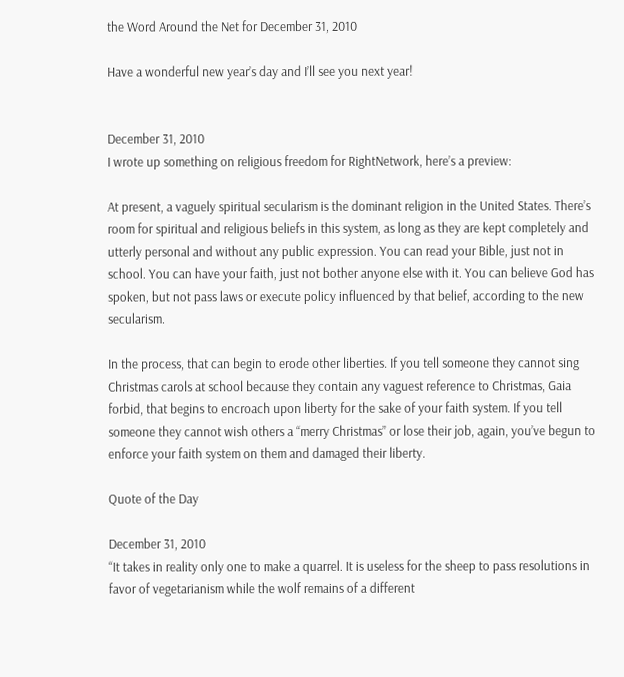the Word Around the Net for December 31, 2010

Have a wonderful new year’s day and I’ll see you next year!


December 31, 2010
I wrote up something on religious freedom for RightNetwork, here’s a preview:

At present, a vaguely spiritual secularism is the dominant religion in the United States. There’s room for spiritual and religious beliefs in this system, as long as they are kept completely and utterly personal and without any public expression. You can read your Bible, just not in school. You can have your faith, just not bother anyone else with it. You can believe God has spoken, but not pass laws or execute policy influenced by that belief, according to the new secularism.

In the process, that can begin to erode other liberties. If you tell someone they cannot sing Christmas carols at school because they contain any vaguest reference to Christmas, Gaia forbid, that begins to encroach upon liberty for the sake of your faith system. If you tell someone they cannot wish others a “merry Christmas” or lose their job, again, you’ve begun to enforce your faith system on them and damaged their liberty.

Quote of the Day

December 31, 2010
“It takes in reality only one to make a quarrel. It is useless for the sheep to pass resolutions in favor of vegetarianism while the wolf remains of a different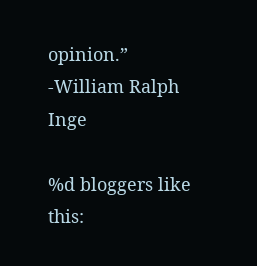opinion.”
-William Ralph Inge

%d bloggers like this: